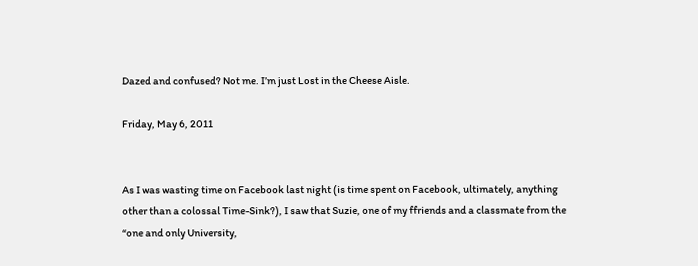Dazed and confused? Not me. I’m just Lost in the Cheese Aisle.

Friday, May 6, 2011


As I was wasting time on Facebook last night (is time spent on Facebook, ultimately, anything other than a colossal Time-Sink?), I saw that Suzie, one of my ffriends and a classmate from the “one and only University,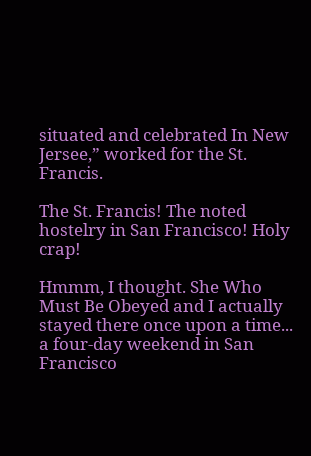situated and celebrated In New Jersee,” worked for the St. Francis.

The St. Francis! The noted hostelry in San Francisco! Holy crap!

Hmmm, I thought. She Who Must Be Obeyed and I actually stayed there once upon a time... a four-day weekend in San Francisco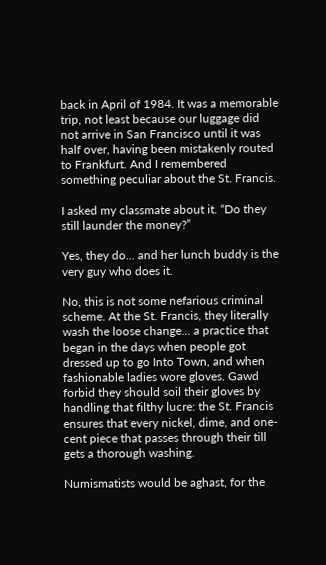back in April of 1984. It was a memorable trip, not least because our luggage did not arrive in San Francisco until it was half over, having been mistakenly routed to Frankfurt. And I remembered something peculiar about the St. Francis.

I asked my classmate about it. “Do they still launder the money?”

Yes, they do... and her lunch buddy is the very guy who does it.

No, this is not some nefarious criminal scheme. At the St. Francis, they literally wash the loose change... a practice that began in the days when people got dressed up to go Into Town, and when fashionable ladies wore gloves. Gawd forbid they should soil their gloves by handling that filthy lucre: the St. Francis ensures that every nickel, dime, and one-cent piece that passes through their till gets a thorough washing.

Numismatists would be aghast, for the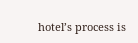hotel’s process is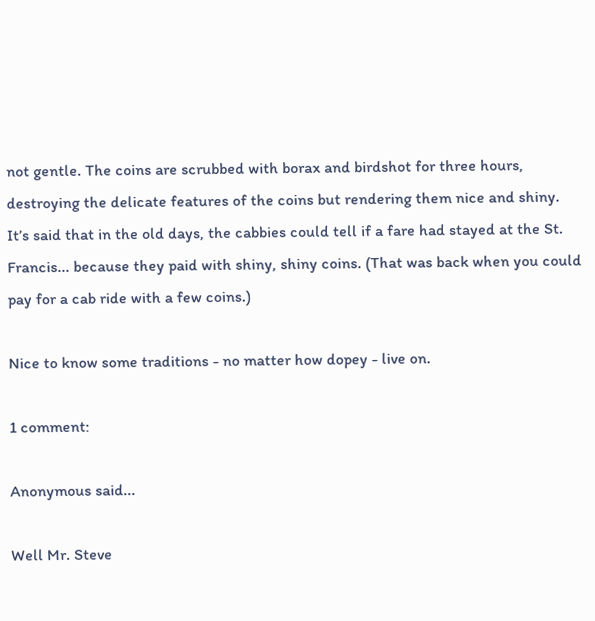not gentle. The coins are scrubbed with borax and birdshot for three hours, destroying the delicate features of the coins but rendering them nice and shiny. It’s said that in the old days, the cabbies could tell if a fare had stayed at the St. Francis... because they paid with shiny, shiny coins. (That was back when you could pay for a cab ride with a few coins.)

Nice to know some traditions - no matter how dopey - live on.

1 comment:

Anonymous said...

Well Mr. Steve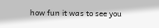how fun it was to see you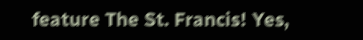feature The St. Francis! Yes,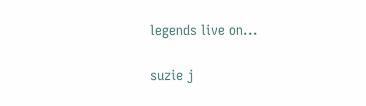legends live on...

suzie j